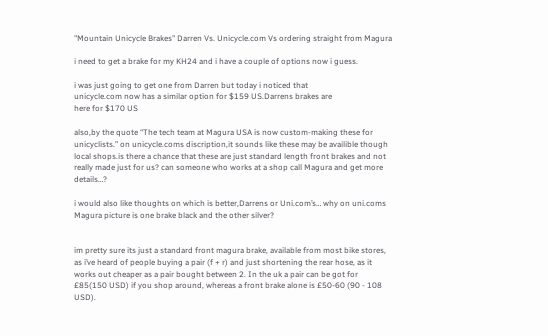"Mountain Unicycle Brakes" Darren Vs. Unicycle.com Vs ordering straight from Magura

i need to get a brake for my KH24 and i have a couple of options now i guess.

i was just going to get one from Darren but today i noticed that
unicycle.com now has a similar option for $159 US.Darrens brakes are
here for $170 US

also,by the quote “The tech team at Magura USA is now custom-making these for unicyclists.” on unicycle.coms discription,it sounds like these may be availible though local shops.is there a chance that these are just standard length front brakes and not really made just for us? can someone who works at a shop call Magura and get more details…?

i would also like thoughts on which is better,Darrens or Uni.com’s… why on uni.coms Magura picture is one brake black and the other silver?


im pretty sure its just a standard front magura brake, available from most bike stores, as i’ve heard of people buying a pair (f + r) and just shortening the rear hose, as it works out cheaper as a pair bought between 2. In the uk a pair can be got for £85(150 USD) if you shop around, whereas a front brake alone is £50-60 (90 - 108 USD).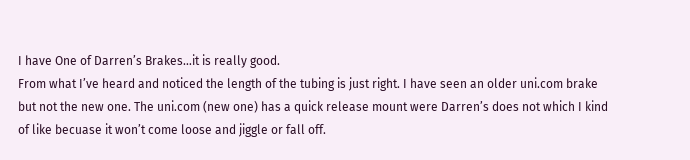I have One of Darren’s Brakes…it is really good.
From what I’ve heard and noticed the length of the tubing is just right. I have seen an older uni.com brake but not the new one. The uni.com (new one) has a quick release mount were Darren’s does not which I kind of like becuase it won’t come loose and jiggle or fall off.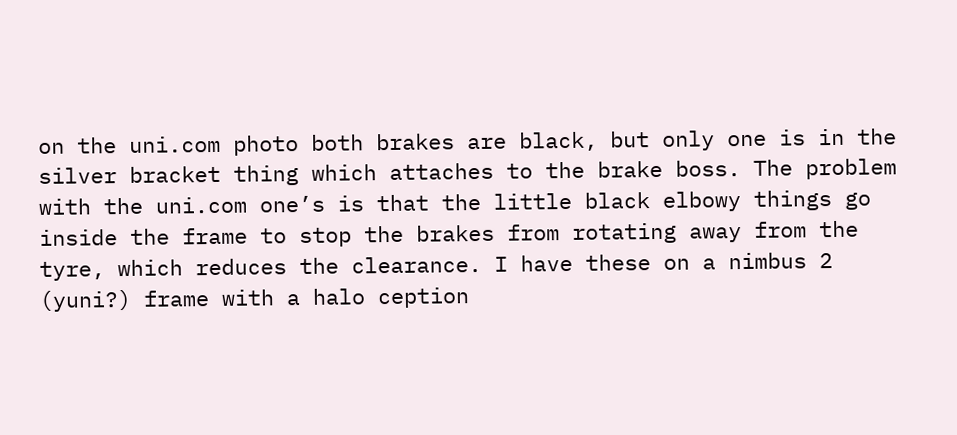on the uni.com photo both brakes are black, but only one is in the silver bracket thing which attaches to the brake boss. The problem with the uni.com one’s is that the little black elbowy things go inside the frame to stop the brakes from rotating away from the tyre, which reduces the clearance. I have these on a nimbus 2 (yuni?) frame with a halo ception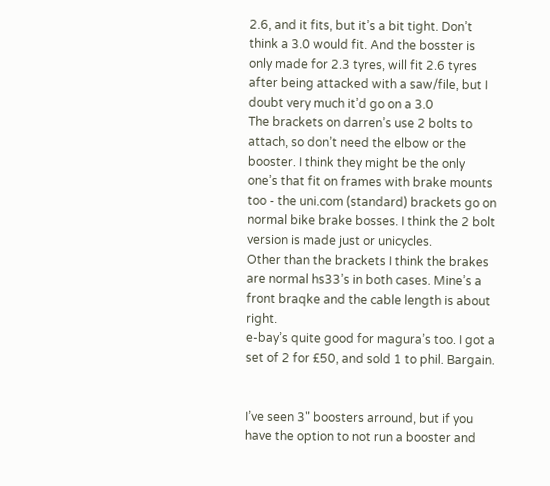2.6, and it fits, but it’s a bit tight. Don’t think a 3.0 would fit. And the bosster is only made for 2.3 tyres, will fit 2.6 tyres after being attacked with a saw/file, but I doubt very much it’d go on a 3.0
The brackets on darren’s use 2 bolts to attach, so don’t need the elbow or the booster. I think they might be the only one’s that fit on frames with brake mounts too - the uni.com (standard) brackets go on normal bike brake bosses. I think the 2 bolt version is made just or unicycles.
Other than the brackets I think the brakes are normal hs33’s in both cases. Mine’s a front braqke and the cable length is about right.
e-bay’s quite good for magura’s too. I got a set of 2 for £50, and sold 1 to phil. Bargain.


I’ve seen 3" boosters arround, but if you have the option to not run a booster and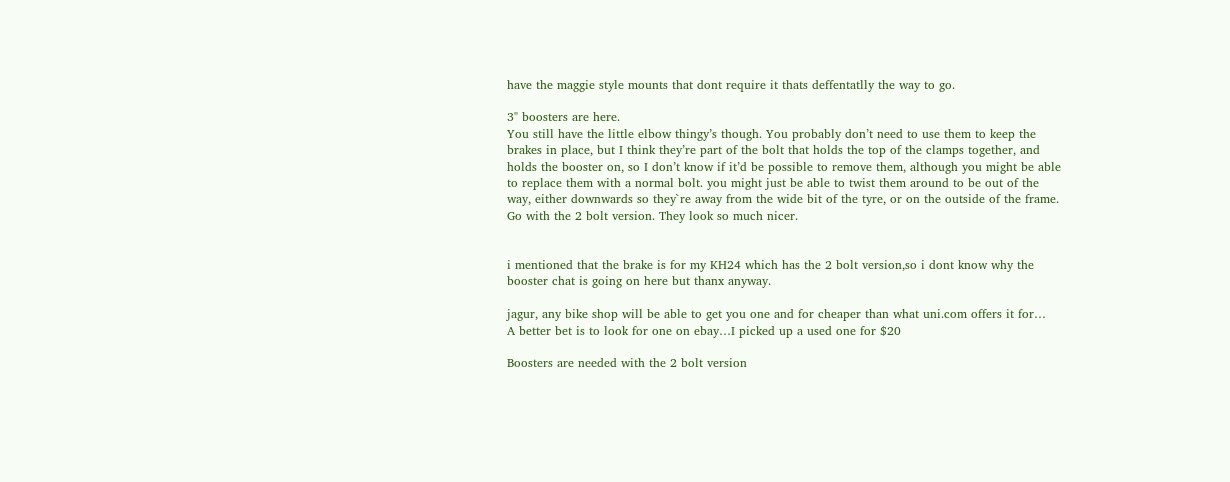have the maggie style mounts that dont require it thats deffentatlly the way to go.

3" boosters are here.
You still have the little elbow thingy’s though. You probably don’t need to use them to keep the brakes in place, but I think they’re part of the bolt that holds the top of the clamps together, and holds the booster on, so I don’t know if it’d be possible to remove them, although you might be able to replace them with a normal bolt. you might just be able to twist them around to be out of the way, either downwards so they`re away from the wide bit of the tyre, or on the outside of the frame.
Go with the 2 bolt version. They look so much nicer.


i mentioned that the brake is for my KH24 which has the 2 bolt version,so i dont know why the booster chat is going on here but thanx anyway.

jagur, any bike shop will be able to get you one and for cheaper than what uni.com offers it for…
A better bet is to look for one on ebay…I picked up a used one for $20

Boosters are needed with the 2 bolt version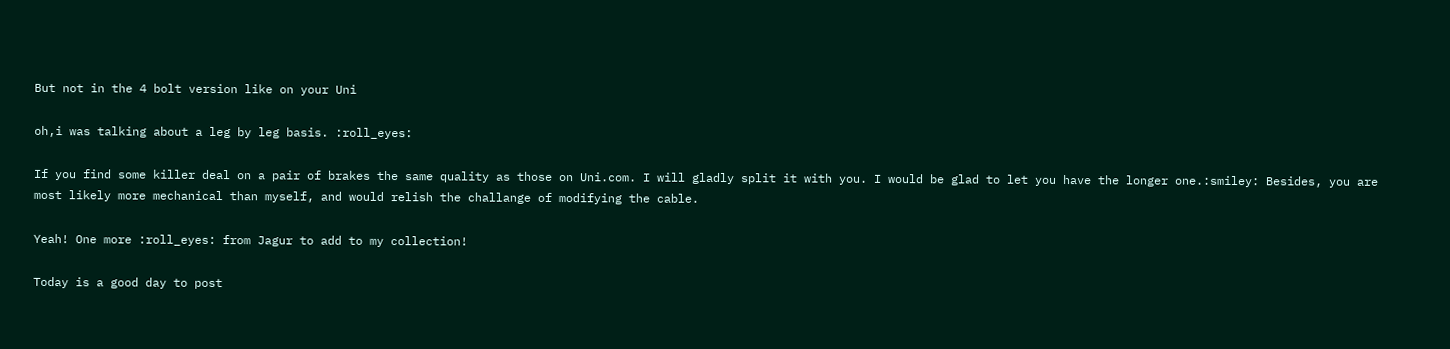But not in the 4 bolt version like on your Uni

oh,i was talking about a leg by leg basis. :roll_eyes:

If you find some killer deal on a pair of brakes the same quality as those on Uni.com. I will gladly split it with you. I would be glad to let you have the longer one.:smiley: Besides, you are most likely more mechanical than myself, and would relish the challange of modifying the cable.

Yeah! One more :roll_eyes: from Jagur to add to my collection!

Today is a good day to post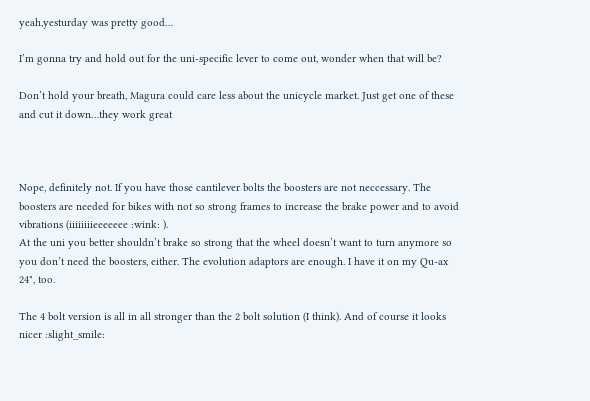yeah,yesturday was pretty good…

I’m gonna try and hold out for the uni-specific lever to come out, wonder when that will be?

Don’t hold your breath, Magura could care less about the unicycle market. Just get one of these and cut it down…they work great



Nope, definitely not. If you have those cantilever bolts the boosters are not neccessary. The boosters are needed for bikes with not so strong frames to increase the brake power and to avoid vibrations (iiiiiiiieeeeeee :wink: ).
At the uni you better shouldn’t brake so strong that the wheel doesn’t want to turn anymore so you don’t need the boosters, either. The evolution adaptors are enough. I have it on my Qu-ax 24", too.

The 4 bolt version is all in all stronger than the 2 bolt solution (I think). And of course it looks nicer :slight_smile: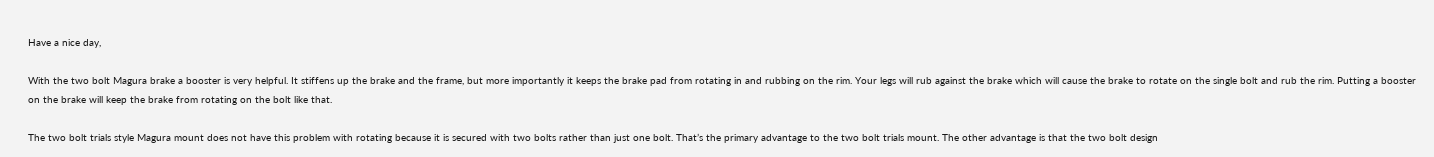Have a nice day,

With the two bolt Magura brake a booster is very helpful. It stiffens up the brake and the frame, but more importantly it keeps the brake pad from rotating in and rubbing on the rim. Your legs will rub against the brake which will cause the brake to rotate on the single bolt and rub the rim. Putting a booster on the brake will keep the brake from rotating on the bolt like that.

The two bolt trials style Magura mount does not have this problem with rotating because it is secured with two bolts rather than just one bolt. That’s the primary advantage to the two bolt trials mount. The other advantage is that the two bolt design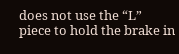does not use the “L” piece to hold the brake in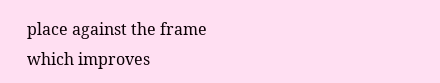place against the frame which improves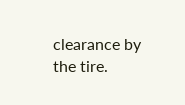clearance by the tire.